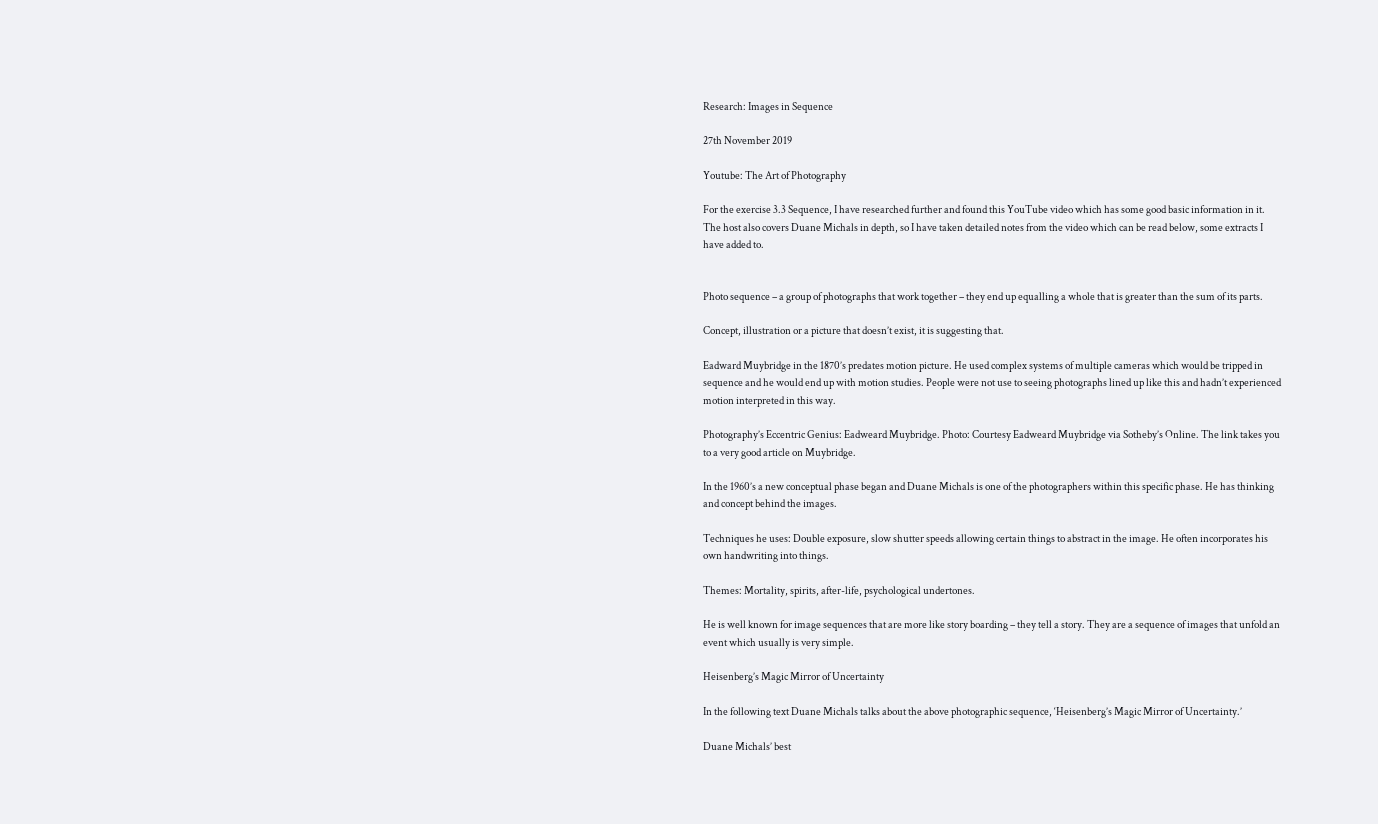Research: Images in Sequence

27th November 2019

Youtube: The Art of Photography

For the exercise 3.3 Sequence, I have researched further and found this YouTube video which has some good basic information in it. The host also covers Duane Michals in depth, so I have taken detailed notes from the video which can be read below, some extracts I have added to.


Photo sequence – a group of photographs that work together – they end up equalling a whole that is greater than the sum of its parts.

Concept, illustration or a picture that doesn’t exist, it is suggesting that.

Eadward Muybridge in the 1870’s predates motion picture. He used complex systems of multiple cameras which would be tripped in sequence and he would end up with motion studies. People were not use to seeing photographs lined up like this and hadn’t experienced motion interpreted in this way.

Photography’s Eccentric Genius: Eadweard Muybridge. Photo: Courtesy Eadweard Muybridge via Sotheby’s Online. The link takes you to a very good article on Muybridge.

In the 1960’s a new conceptual phase began and Duane Michals is one of the photographers within this specific phase. He has thinking and concept behind the images.

Techniques he uses: Double exposure, slow shutter speeds allowing certain things to abstract in the image. He often incorporates his own handwriting into things.

Themes: Mortality, spirits, after-life, psychological undertones.

He is well known for image sequences that are more like story boarding – they tell a story. They are a sequence of images that unfold an event which usually is very simple.

Heisenberg’s Magic Mirror of Uncertainty

In the following text Duane Michals talks about the above photographic sequence, ‘Heisenberg’s Magic Mirror of Uncertainty.’

Duane Michals’ best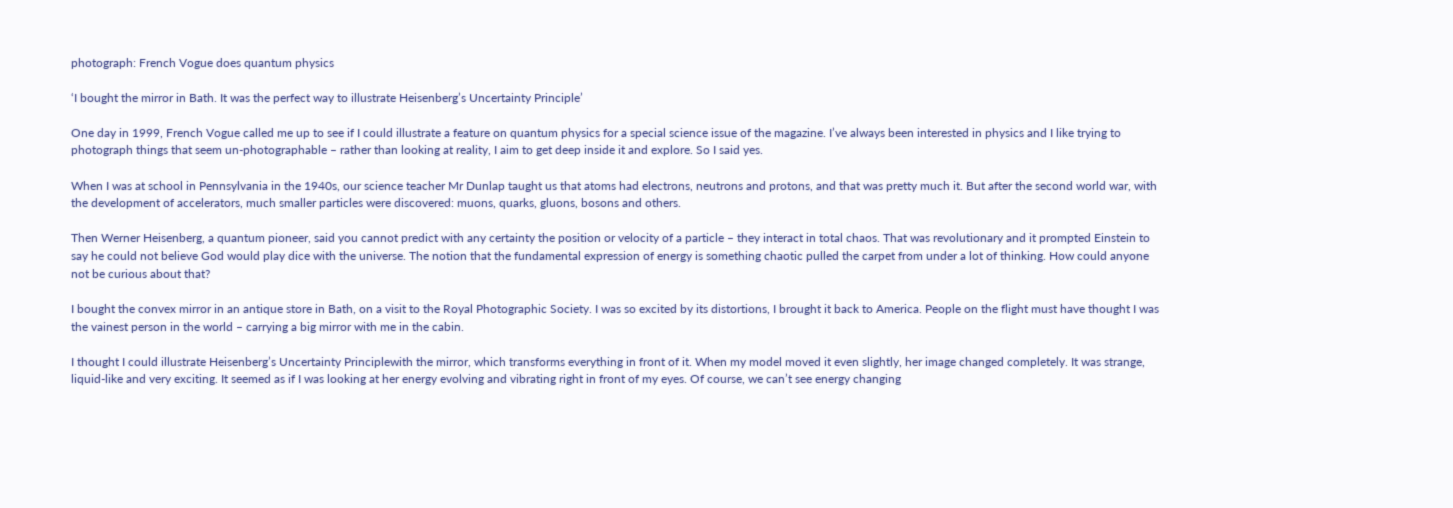photograph: French Vogue does quantum physics

‘I bought the mirror in Bath. It was the perfect way to illustrate Heisenberg’s Uncertainty Principle’

One day in 1999, French Vogue called me up to see if I could illustrate a feature on quantum physics for a special science issue of the magazine. I’ve always been interested in physics and I like trying to photograph things that seem un-photographable – rather than looking at reality, I aim to get deep inside it and explore. So I said yes.

When I was at school in Pennsylvania in the 1940s, our science teacher Mr Dunlap taught us that atoms had electrons, neutrons and protons, and that was pretty much it. But after the second world war, with the development of accelerators, much smaller particles were discovered: muons, quarks, gluons, bosons and others.

Then Werner Heisenberg, a quantum pioneer, said you cannot predict with any certainty the position or velocity of a particle – they interact in total chaos. That was revolutionary and it prompted Einstein to say he could not believe God would play dice with the universe. The notion that the fundamental expression of energy is something chaotic pulled the carpet from under a lot of thinking. How could anyone not be curious about that?

I bought the convex mirror in an antique store in Bath, on a visit to the Royal Photographic Society. I was so excited by its distortions, I brought it back to America. People on the flight must have thought I was the vainest person in the world – carrying a big mirror with me in the cabin.

I thought I could illustrate Heisenberg’s Uncertainty Principlewith the mirror, which transforms everything in front of it. When my model moved it even slightly, her image changed completely. It was strange, liquid-like and very exciting. It seemed as if I was looking at her energy evolving and vibrating right in front of my eyes. Of course, we can’t see energy changing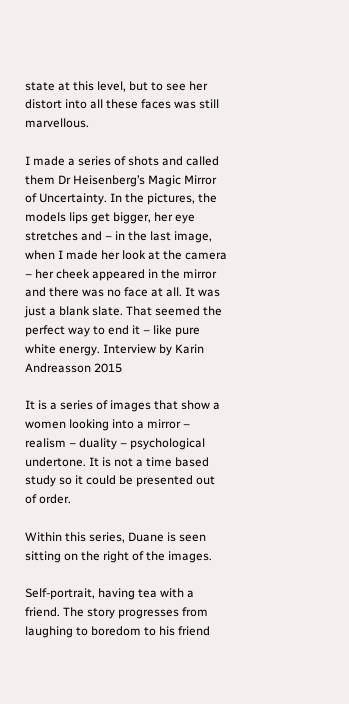state at this level, but to see her distort into all these faces was still marvellous.

I made a series of shots and called them Dr Heisenberg’s Magic Mirror of Uncertainty. In the pictures, the models lips get bigger, her eye stretches and – in the last image, when I made her look at the camera – her cheek appeared in the mirror and there was no face at all. It was just a blank slate. That seemed the perfect way to end it – like pure white energy. Interview by Karin Andreasson 2015

It is a series of images that show a women looking into a mirror – realism – duality – psychological undertone. It is not a time based study so it could be presented out of order.

Within this series, Duane is seen sitting on the right of the images.

Self-portrait, having tea with a friend. The story progresses from laughing to boredom to his friend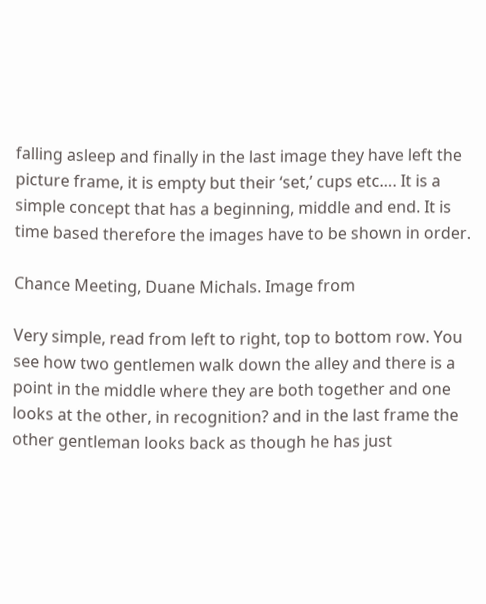falling asleep and finally in the last image they have left the picture frame, it is empty but their ‘set,’ cups etc…. It is a simple concept that has a beginning, middle and end. It is time based therefore the images have to be shown in order.

Chance Meeting, Duane Michals. Image from

Very simple, read from left to right, top to bottom row. You see how two gentlemen walk down the alley and there is a point in the middle where they are both together and one looks at the other, in recognition? and in the last frame the other gentleman looks back as though he has just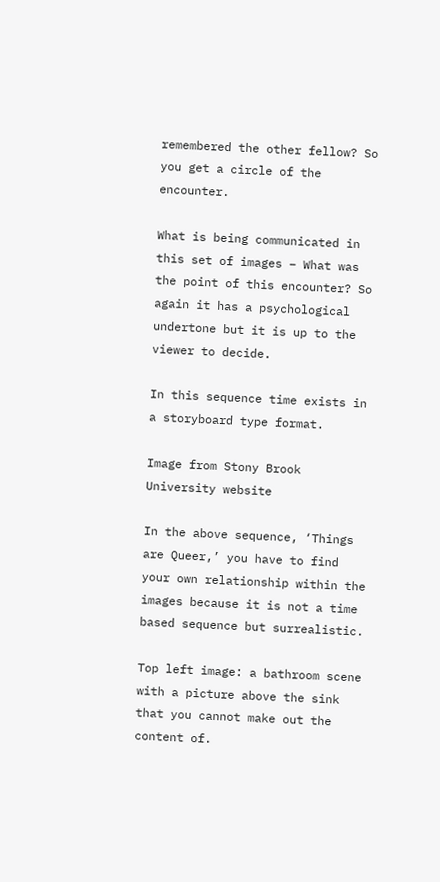remembered the other fellow? So you get a circle of the encounter.

What is being communicated in this set of images – What was the point of this encounter? So again it has a psychological undertone but it is up to the viewer to decide.

In this sequence time exists in a storyboard type format.

Image from Stony Brook University website

In the above sequence, ‘Things are Queer,’ you have to find your own relationship within the images because it is not a time based sequence but surrealistic.

Top left image: a bathroom scene with a picture above the sink that you cannot make out the content of.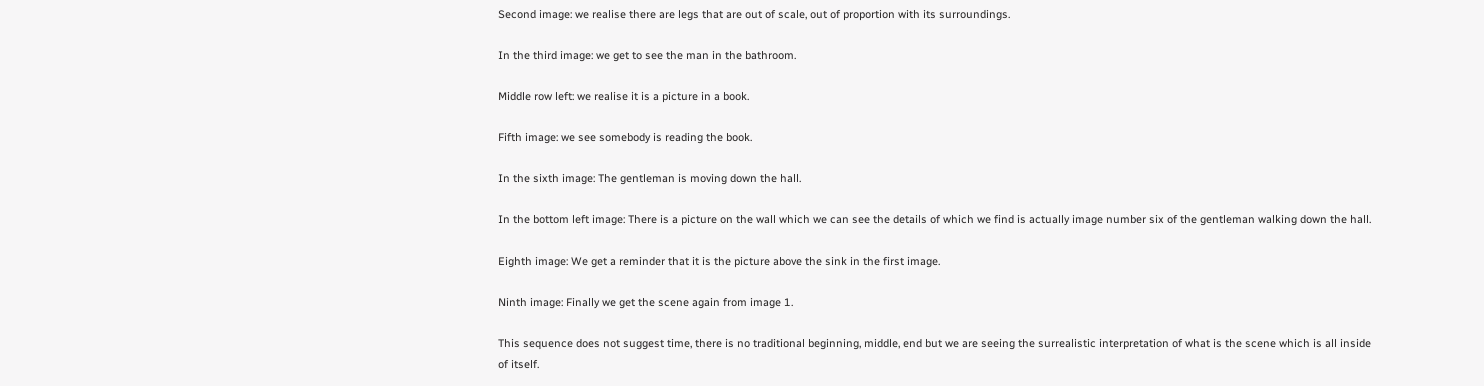Second image: we realise there are legs that are out of scale, out of proportion with its surroundings.

In the third image: we get to see the man in the bathroom.

Middle row left: we realise it is a picture in a book.

Fifth image: we see somebody is reading the book.

In the sixth image: The gentleman is moving down the hall.

In the bottom left image: There is a picture on the wall which we can see the details of which we find is actually image number six of the gentleman walking down the hall.

Eighth image: We get a reminder that it is the picture above the sink in the first image.

Ninth image: Finally we get the scene again from image 1.

This sequence does not suggest time, there is no traditional beginning, middle, end but we are seeing the surrealistic interpretation of what is the scene which is all inside of itself.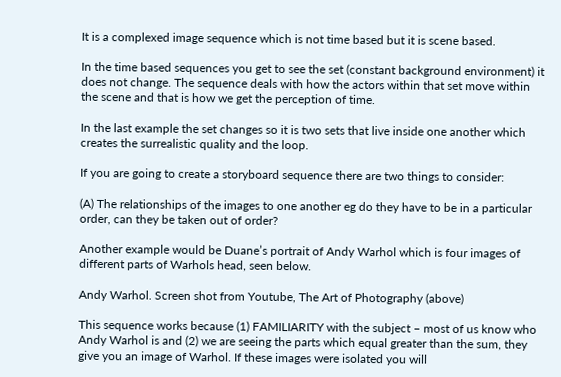It is a complexed image sequence which is not time based but it is scene based.

In the time based sequences you get to see the set (constant background environment) it does not change. The sequence deals with how the actors within that set move within the scene and that is how we get the perception of time.

In the last example the set changes so it is two sets that live inside one another which creates the surrealistic quality and the loop.

If you are going to create a storyboard sequence there are two things to consider:

(A) The relationships of the images to one another eg do they have to be in a particular order, can they be taken out of order?

Another example would be Duane’s portrait of Andy Warhol which is four images of different parts of Warhols head, seen below.

Andy Warhol. Screen shot from Youtube, The Art of Photography (above)

This sequence works because (1) FAMILIARITY with the subject – most of us know who Andy Warhol is and (2) we are seeing the parts which equal greater than the sum, they give you an image of Warhol. If these images were isolated you will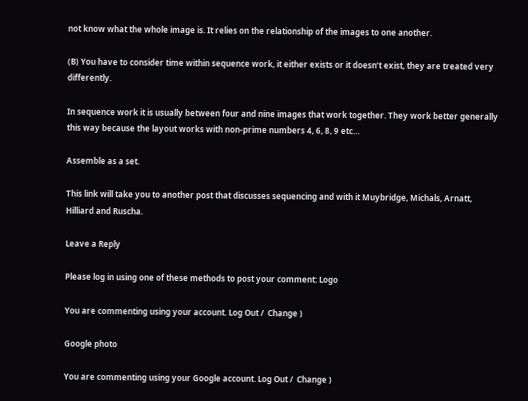not know what the whole image is. It relies on the relationship of the images to one another.

(B) You have to consider time within sequence work, it either exists or it doesn’t exist, they are treated very differently.

In sequence work it is usually between four and nine images that work together. They work better generally this way because the layout works with non-prime numbers 4, 6, 8, 9 etc…

Assemble as a set.

This link will take you to another post that discusses sequencing and with it Muybridge, Michals, Arnatt, Hilliard and Ruscha.

Leave a Reply

Please log in using one of these methods to post your comment: Logo

You are commenting using your account. Log Out /  Change )

Google photo

You are commenting using your Google account. Log Out /  Change )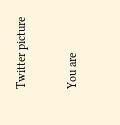Twitter picture

You are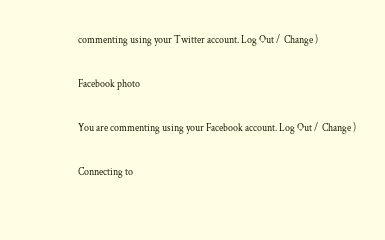commenting using your Twitter account. Log Out /  Change )

Facebook photo

You are commenting using your Facebook account. Log Out /  Change )

Connecting to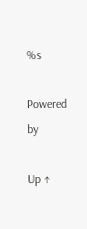%s

Powered by

Up ↑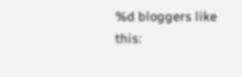%d bloggers like this: